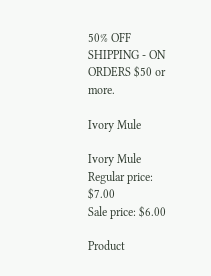50% OFF SHIPPING - ON ORDERS $50 or more.

Ivory Mule

Ivory Mule
Regular price: $7.00
Sale price: $6.00

Product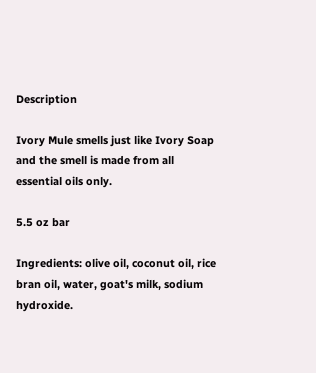Description

Ivory Mule smells just like Ivory Soap and the smell is made from all essential oils only.

5.5 oz bar

Ingredients: olive oil, coconut oil, rice bran oil, water, goat's milk, sodium hydroxide.